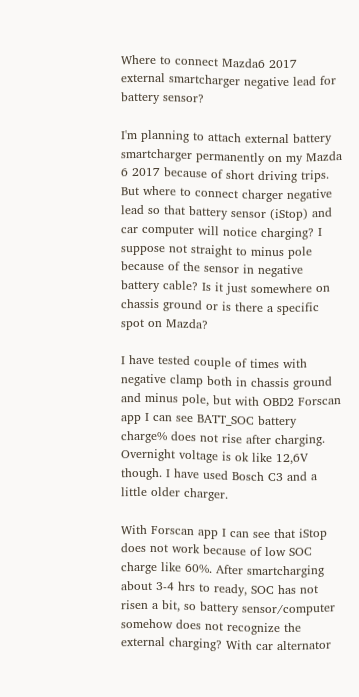Where to connect Mazda6 2017 external smartcharger negative lead for battery sensor?

I'm planning to attach external battery smartcharger permanently on my Mazda 6 2017 because of short driving trips. But where to connect charger negative lead so that battery sensor (iStop) and car computer will notice charging? I suppose not straight to minus pole because of the sensor in negative battery cable? Is it just somewhere on chassis ground or is there a specific spot on Mazda?

I have tested couple of times with negative clamp both in chassis ground and minus pole, but with OBD2 Forscan app I can see BATT_SOC battery charge% does not rise after charging. Overnight voltage is ok like 12,6V though. I have used Bosch C3 and a little older charger.

With Forscan app I can see that iStop does not work because of low SOC charge like 60%. After smartcharging about 3-4 hrs to ready, SOC has not risen a bit, so battery sensor/computer somehow does not recognize the external charging? With car alternator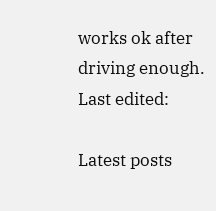works ok after driving enough.
Last edited:

Latest posts